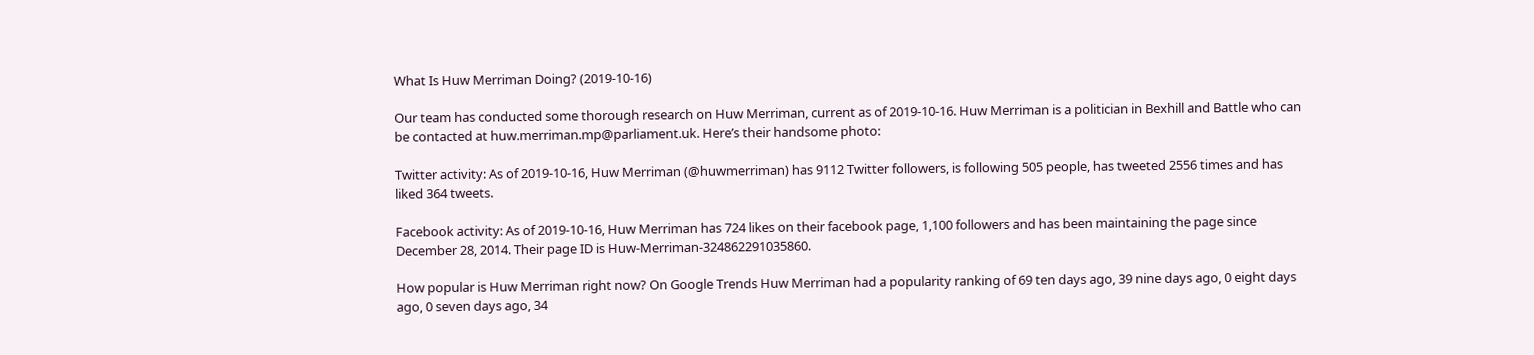What Is Huw Merriman Doing? (2019-10-16)

Our team has conducted some thorough research on Huw Merriman, current as of 2019-10-16. Huw Merriman is a politician in Bexhill and Battle who can be contacted at huw.merriman.mp@parliament.uk. Here’s their handsome photo:

Twitter activity: As of 2019-10-16, Huw Merriman (@huwmerriman) has 9112 Twitter followers, is following 505 people, has tweeted 2556 times and has liked 364 tweets.

Facebook activity: As of 2019-10-16, Huw Merriman has 724 likes on their facebook page, 1,100 followers and has been maintaining the page since December 28, 2014. Their page ID is Huw-Merriman-324862291035860.

How popular is Huw Merriman right now? On Google Trends Huw Merriman had a popularity ranking of 69 ten days ago, 39 nine days ago, 0 eight days ago, 0 seven days ago, 34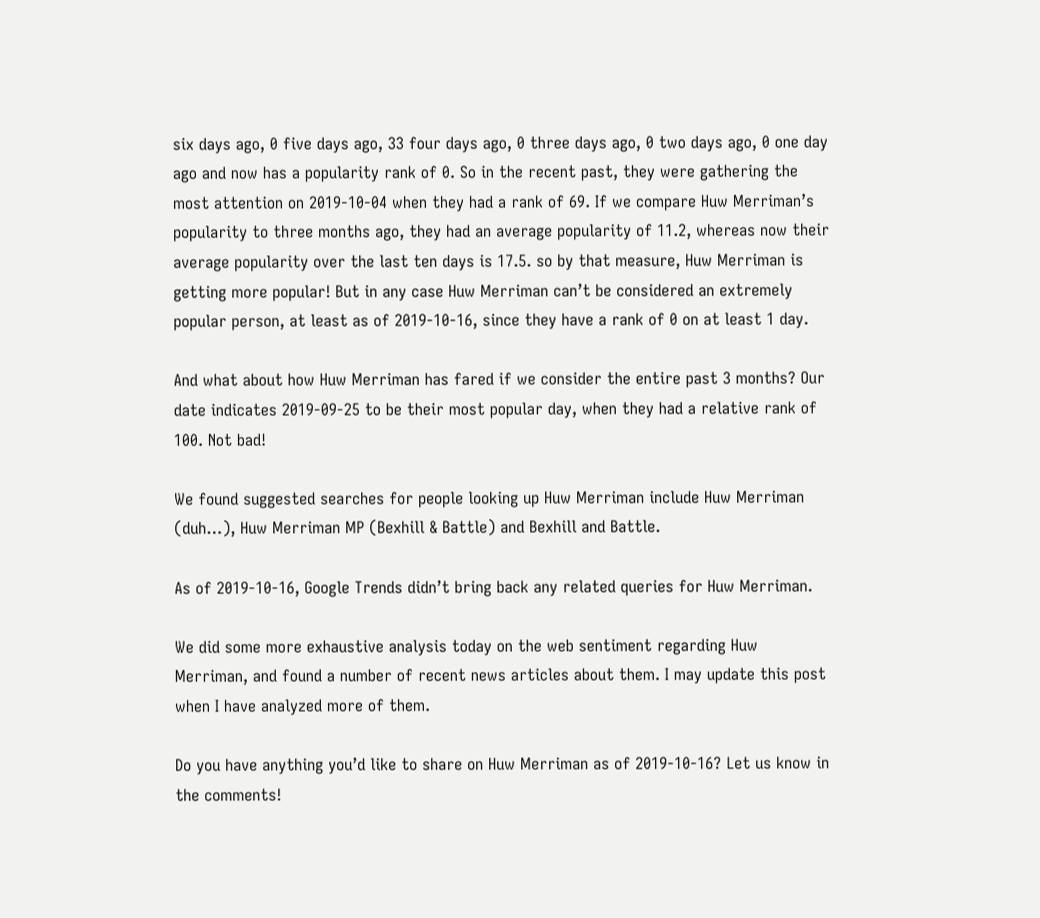six days ago, 0 five days ago, 33 four days ago, 0 three days ago, 0 two days ago, 0 one day ago and now has a popularity rank of 0. So in the recent past, they were gathering the most attention on 2019-10-04 when they had a rank of 69. If we compare Huw Merriman’s popularity to three months ago, they had an average popularity of 11.2, whereas now their average popularity over the last ten days is 17.5. so by that measure, Huw Merriman is getting more popular! But in any case Huw Merriman can’t be considered an extremely popular person, at least as of 2019-10-16, since they have a rank of 0 on at least 1 day.

And what about how Huw Merriman has fared if we consider the entire past 3 months? Our date indicates 2019-09-25 to be their most popular day, when they had a relative rank of 100. Not bad!

We found suggested searches for people looking up Huw Merriman include Huw Merriman (duh…), Huw Merriman MP (Bexhill & Battle) and Bexhill and Battle.

As of 2019-10-16, Google Trends didn’t bring back any related queries for Huw Merriman.

We did some more exhaustive analysis today on the web sentiment regarding Huw Merriman, and found a number of recent news articles about them. I may update this post when I have analyzed more of them.

Do you have anything you’d like to share on Huw Merriman as of 2019-10-16? Let us know in the comments!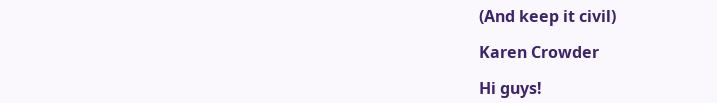(And keep it civil)

Karen Crowder

Hi guys!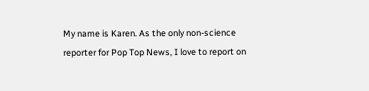My name is Karen. As the only non-science reporter for Pop Top News, I love to report on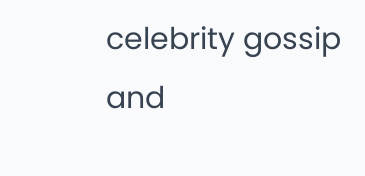celebrity gossip and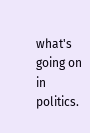what's going on in politics.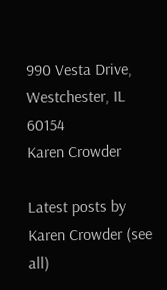990 Vesta Drive, Westchester, IL 60154
Karen Crowder

Latest posts by Karen Crowder (see all)